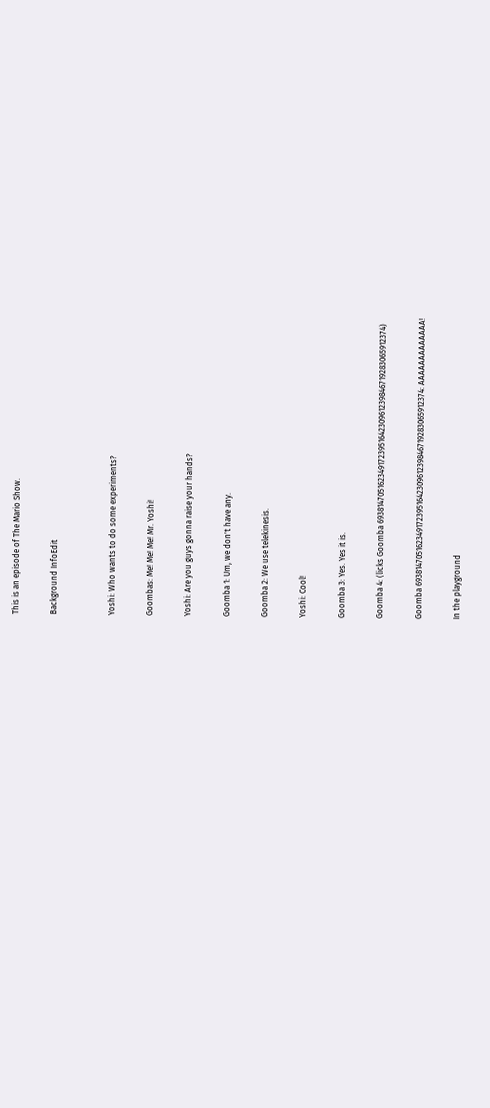This is an episode of The Mario Show.

Background InfoEdit


Yoshi: Who wants to do some experiments?

Goombas: Me! Me! Me! Mr. Yoshi!

Yoshi: Are you guys gonna raise your hands?

Goomba 1: Um, we don't have any.

Goomba 2: We use telekinesis.

Yoshi: Cool!

Goomba 3: Yes. Yes it is.

Goomba 4: (licks Goomba 693814705162349172395164230961239846719283065912374)

Goomba 693814705162349172395164230961239846719283065912374: AAAAAAAAAAAAA!

In the playground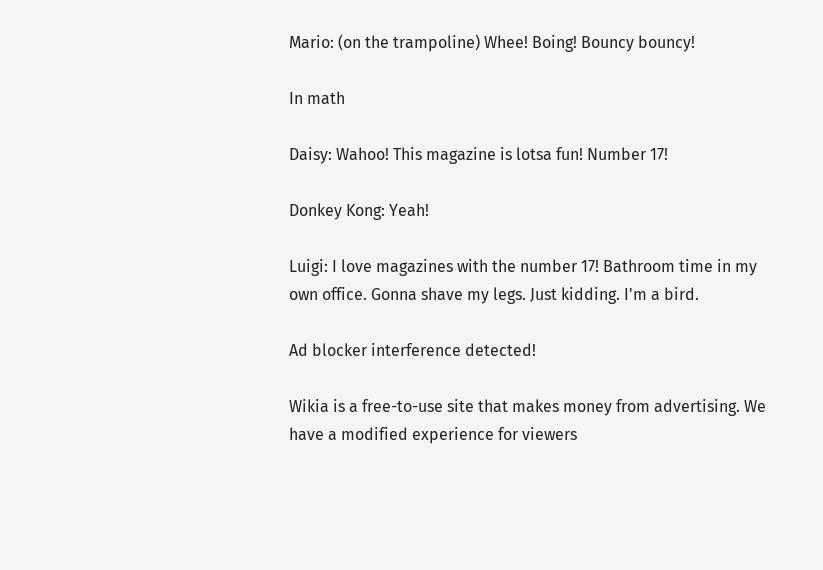Mario: (on the trampoline) Whee! Boing! Bouncy bouncy!

In math

Daisy: Wahoo! This magazine is lotsa fun! Number 17!

Donkey Kong: Yeah!

Luigi: I love magazines with the number 17! Bathroom time in my own office. Gonna shave my legs. Just kidding. I'm a bird.

Ad blocker interference detected!

Wikia is a free-to-use site that makes money from advertising. We have a modified experience for viewers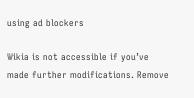using ad blockers

Wikia is not accessible if you’ve made further modifications. Remove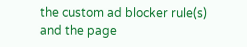the custom ad blocker rule(s) and the page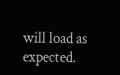will load as expected.